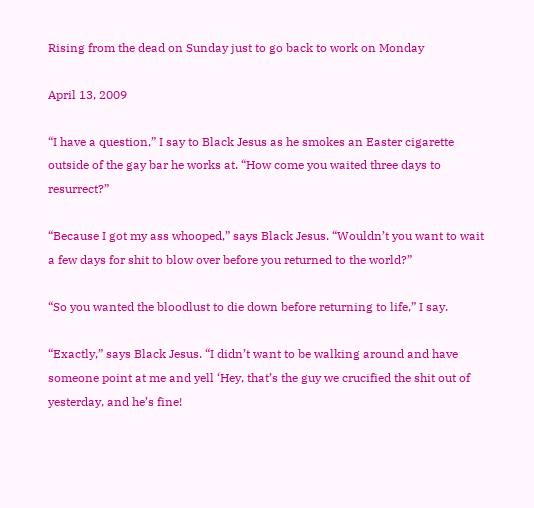Rising from the dead on Sunday just to go back to work on Monday

April 13, 2009

“I have a question,” I say to Black Jesus as he smokes an Easter cigarette outside of the gay bar he works at. “How come you waited three days to resurrect?”

“Because I got my ass whooped,” says Black Jesus. “Wouldn’t you want to wait a few days for shit to blow over before you returned to the world?”

“So you wanted the bloodlust to die down before returning to life,” I say.

“Exactly,” says Black Jesus. “I didn’t want to be walking around and have someone point at me and yell ‘Hey, that’s the guy we crucified the shit out of yesterday, and he’s fine!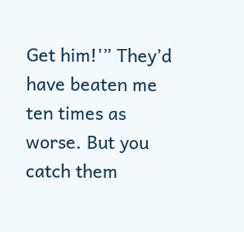Get him!'” They’d have beaten me ten times as worse. But you catch them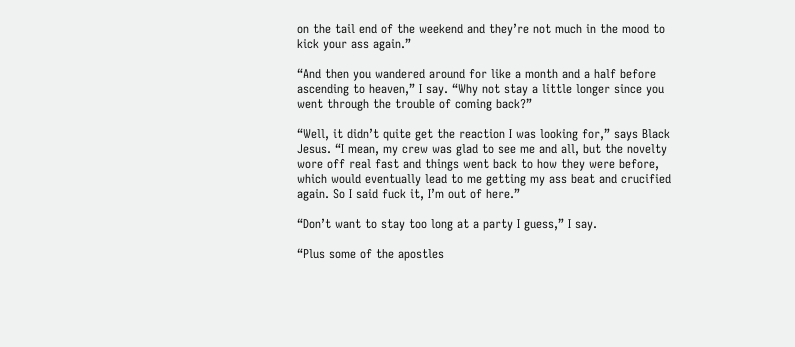on the tail end of the weekend and they’re not much in the mood to kick your ass again.”

“And then you wandered around for like a month and a half before ascending to heaven,” I say. “Why not stay a little longer since you went through the trouble of coming back?”

“Well, it didn’t quite get the reaction I was looking for,” says Black Jesus. “I mean, my crew was glad to see me and all, but the novelty wore off real fast and things went back to how they were before, which would eventually lead to me getting my ass beat and crucified again. So I said fuck it, I’m out of here.”

“Don’t want to stay too long at a party I guess,” I say.

“Plus some of the apostles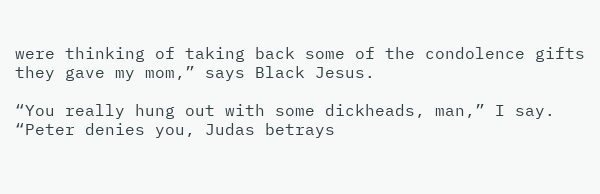were thinking of taking back some of the condolence gifts they gave my mom,” says Black Jesus.

“You really hung out with some dickheads, man,” I say. “Peter denies you, Judas betrays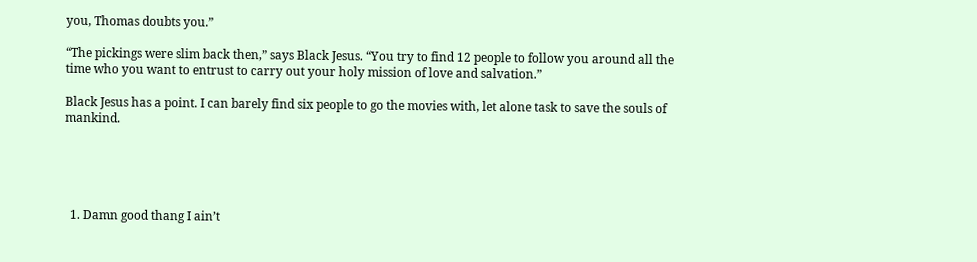you, Thomas doubts you.”

“The pickings were slim back then,” says Black Jesus. “You try to find 12 people to follow you around all the time who you want to entrust to carry out your holy mission of love and salvation.”

Black Jesus has a point. I can barely find six people to go the movies with, let alone task to save the souls of mankind.





  1. Damn good thang I ain’t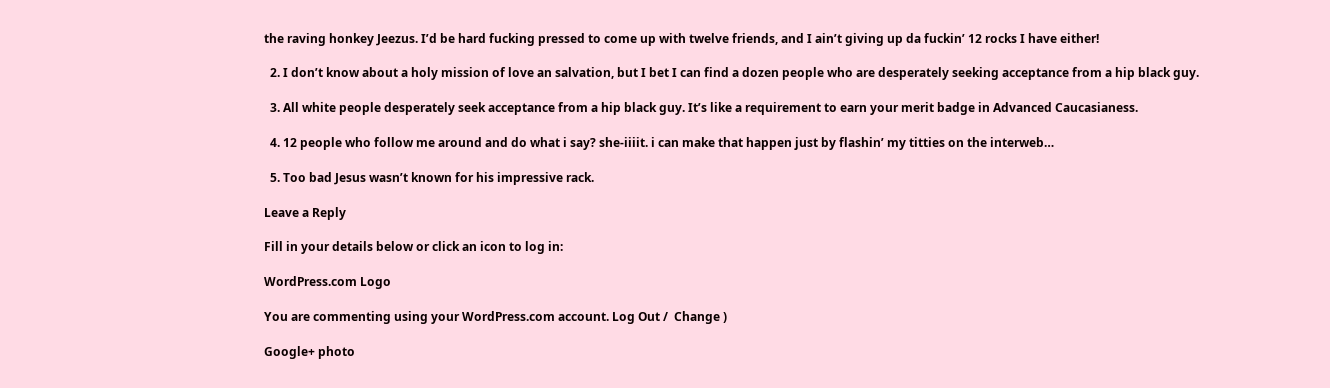the raving honkey Jeezus. I’d be hard fucking pressed to come up with twelve friends, and I ain’t giving up da fuckin’ 12 rocks I have either!

  2. I don’t know about a holy mission of love an salvation, but I bet I can find a dozen people who are desperately seeking acceptance from a hip black guy.

  3. All white people desperately seek acceptance from a hip black guy. It’s like a requirement to earn your merit badge in Advanced Caucasianess.

  4. 12 people who follow me around and do what i say? she-iiiit. i can make that happen just by flashin’ my titties on the interweb…

  5. Too bad Jesus wasn’t known for his impressive rack.

Leave a Reply

Fill in your details below or click an icon to log in:

WordPress.com Logo

You are commenting using your WordPress.com account. Log Out /  Change )

Google+ photo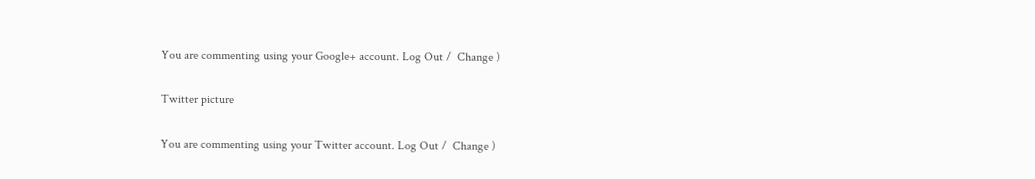You are commenting using your Google+ account. Log Out /  Change )

Twitter picture

You are commenting using your Twitter account. Log Out /  Change )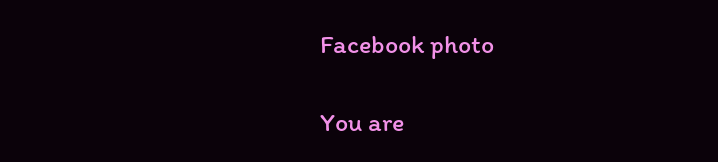Facebook photo

You are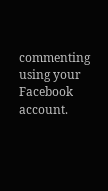commenting using your Facebook account.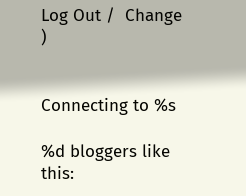Log Out /  Change )


Connecting to %s

%d bloggers like this: